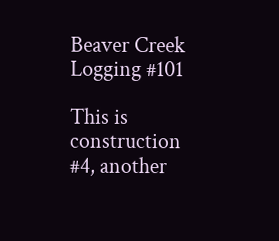Beaver Creek Logging #101

This is construction #4, another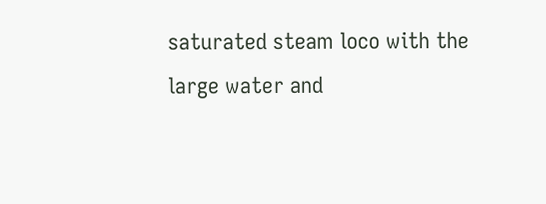saturated steam loco with the large water and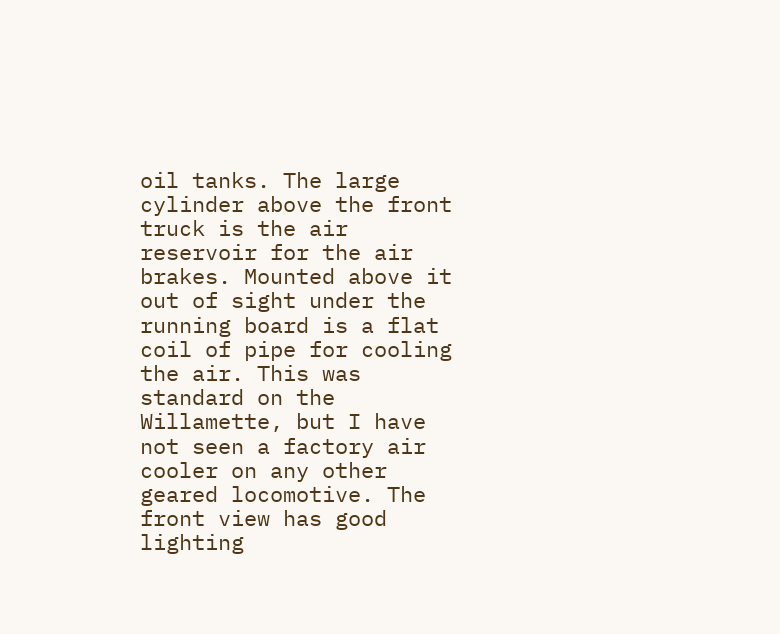oil tanks. The large cylinder above the front truck is the air reservoir for the air brakes. Mounted above it out of sight under the running board is a flat coil of pipe for cooling the air. This was standard on the Willamette, but I have not seen a factory air cooler on any other geared locomotive. The front view has good lighting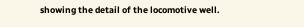showing the detail of the locomotive well.